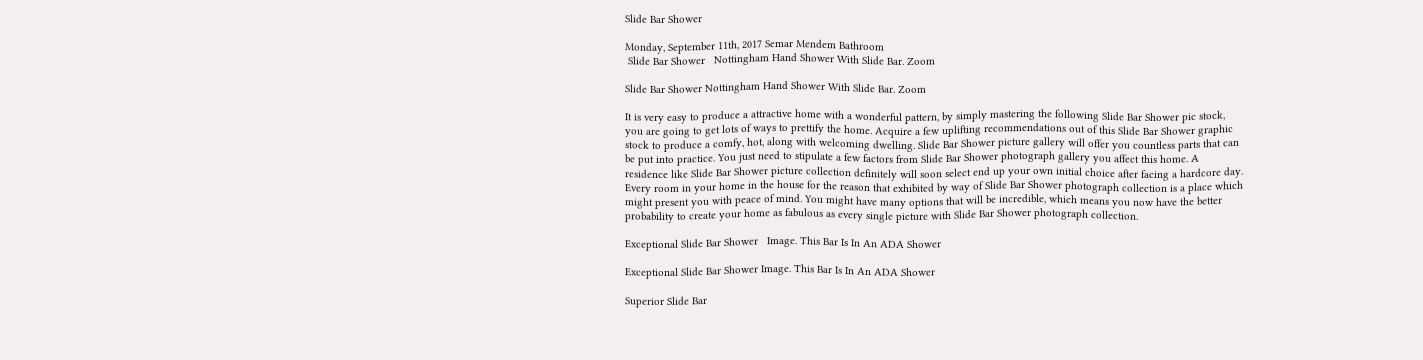Slide Bar Shower

Monday, September 11th, 2017 Semar Mendem Bathroom
 Slide Bar Shower   Nottingham Hand Shower With Slide Bar. Zoom

Slide Bar Shower Nottingham Hand Shower With Slide Bar. Zoom

It is very easy to produce a attractive home with a wonderful pattern, by simply mastering the following Slide Bar Shower pic stock, you are going to get lots of ways to prettify the home. Acquire a few uplifting recommendations out of this Slide Bar Shower graphic stock to produce a comfy, hot, along with welcoming dwelling. Slide Bar Shower picture gallery will offer you countless parts that can be put into practice. You just need to stipulate a few factors from Slide Bar Shower photograph gallery you affect this home. A residence like Slide Bar Shower picture collection definitely will soon select end up your own initial choice after facing a hardcore day. Every room in your home in the house for the reason that exhibited by way of Slide Bar Shower photograph collection is a place which might present you with peace of mind. You might have many options that will be incredible, which means you now have the better probability to create your home as fabulous as every single picture with Slide Bar Shower photograph collection.

Exceptional Slide Bar Shower   Image. This Bar Is In An ADA Shower

Exceptional Slide Bar Shower Image. This Bar Is In An ADA Shower

Superior Slide Bar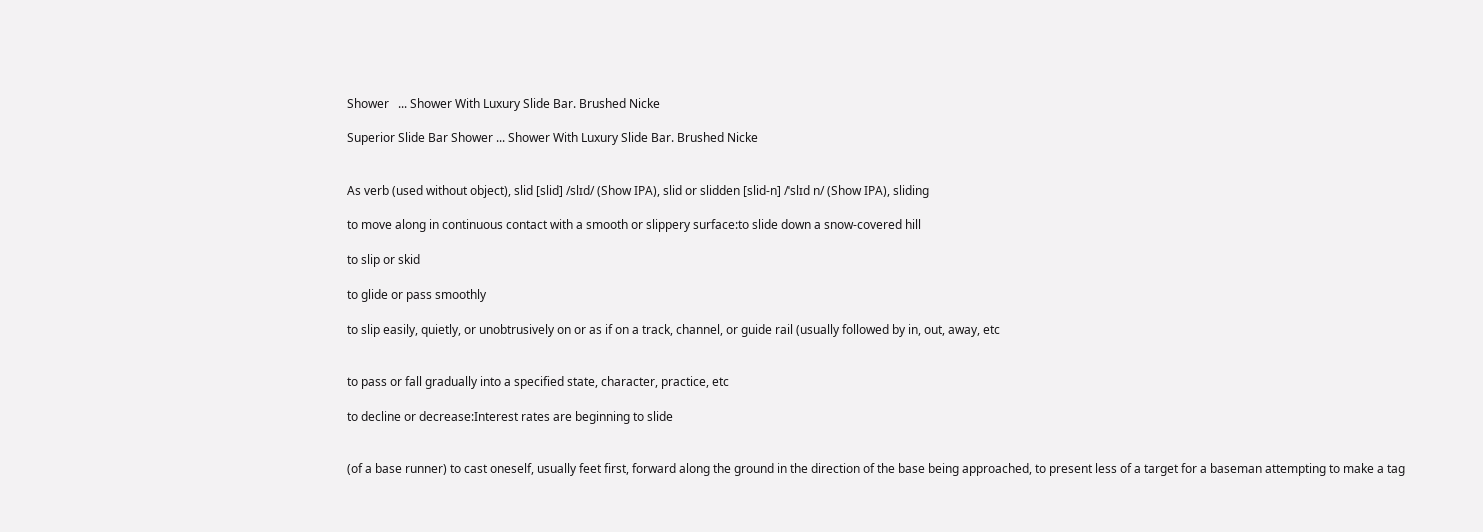Shower   ... Shower With Luxury Slide Bar. Brushed Nicke

Superior Slide Bar Shower ... Shower With Luxury Slide Bar. Brushed Nicke


As verb (used without object), slid [slid] /slɪd/ (Show IPA), slid or slidden [slid-n] /ˈslɪd n/ (Show IPA), sliding

to move along in continuous contact with a smooth or slippery surface:to slide down a snow-covered hill

to slip or skid

to glide or pass smoothly

to slip easily, quietly, or unobtrusively on or as if on a track, channel, or guide rail (usually followed by in, out, away, etc


to pass or fall gradually into a specified state, character, practice, etc

to decline or decrease:Interest rates are beginning to slide


(of a base runner) to cast oneself, usually feet first, forward along the ground in the direction of the base being approached, to present less of a target for a baseman attempting to make a tag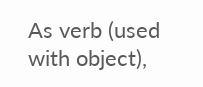As verb (used with object),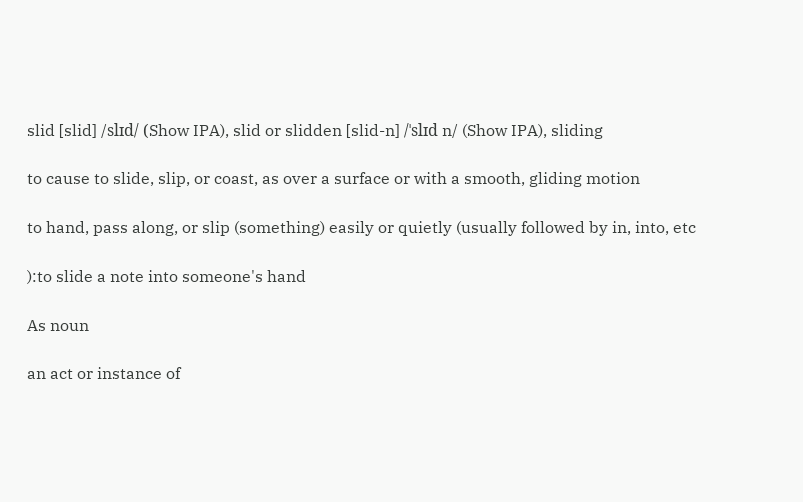slid [slid] /slɪd/ (Show IPA), slid or slidden [slid-n] /ˈslɪd n/ (Show IPA), sliding

to cause to slide, slip, or coast, as over a surface or with a smooth, gliding motion

to hand, pass along, or slip (something) easily or quietly (usually followed by in, into, etc

):to slide a note into someone's hand

As noun

an act or instance of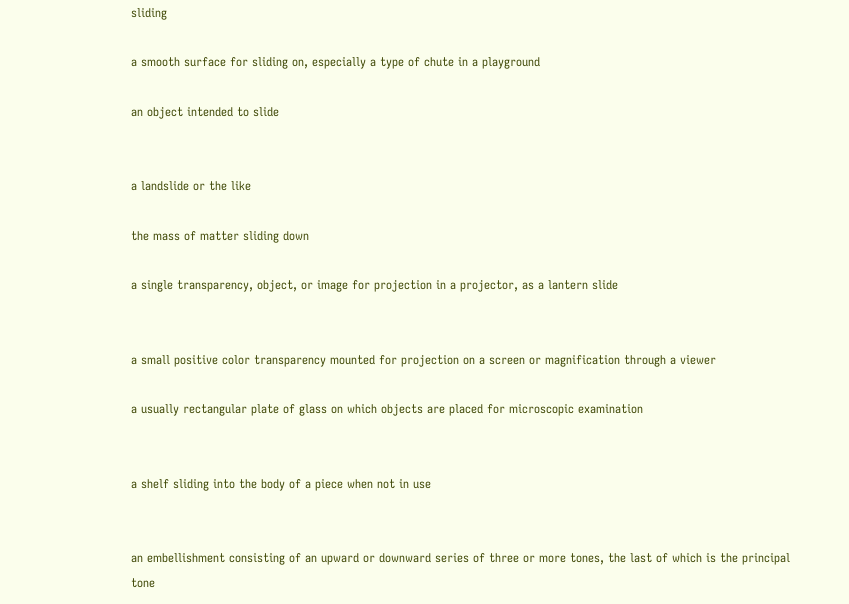sliding

a smooth surface for sliding on, especially a type of chute in a playground

an object intended to slide


a landslide or the like

the mass of matter sliding down

a single transparency, object, or image for projection in a projector, as a lantern slide


a small positive color transparency mounted for projection on a screen or magnification through a viewer

a usually rectangular plate of glass on which objects are placed for microscopic examination


a shelf sliding into the body of a piece when not in use


an embellishment consisting of an upward or downward series of three or more tones, the last of which is the principal tone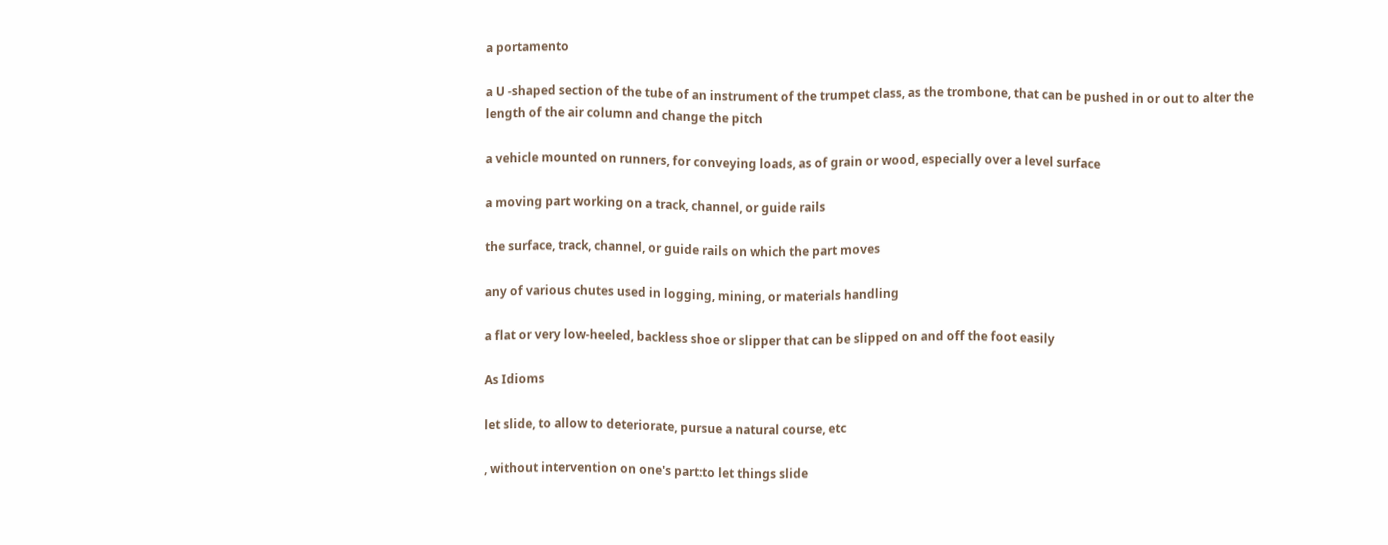a portamento

a U -shaped section of the tube of an instrument of the trumpet class, as the trombone, that can be pushed in or out to alter the length of the air column and change the pitch

a vehicle mounted on runners, for conveying loads, as of grain or wood, especially over a level surface

a moving part working on a track, channel, or guide rails

the surface, track, channel, or guide rails on which the part moves

any of various chutes used in logging, mining, or materials handling

a flat or very low-heeled, backless shoe or slipper that can be slipped on and off the foot easily

As Idioms

let slide, to allow to deteriorate, pursue a natural course, etc

, without intervention on one's part:to let things slide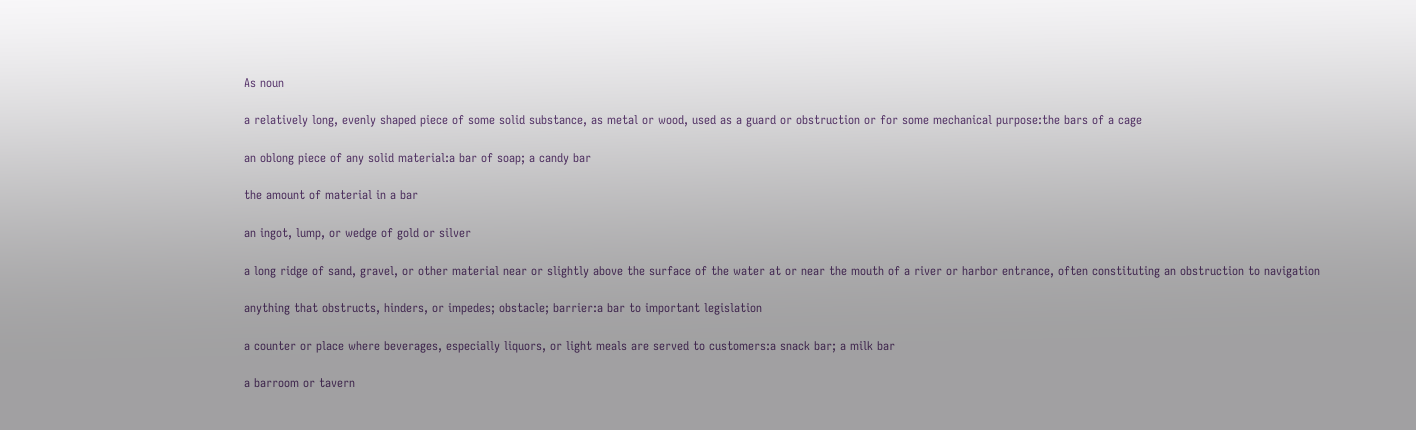As noun

a relatively long, evenly shaped piece of some solid substance, as metal or wood, used as a guard or obstruction or for some mechanical purpose:the bars of a cage

an oblong piece of any solid material:a bar of soap; a candy bar

the amount of material in a bar

an ingot, lump, or wedge of gold or silver

a long ridge of sand, gravel, or other material near or slightly above the surface of the water at or near the mouth of a river or harbor entrance, often constituting an obstruction to navigation

anything that obstructs, hinders, or impedes; obstacle; barrier:a bar to important legislation

a counter or place where beverages, especially liquors, or light meals are served to customers:a snack bar; a milk bar

a barroom or tavern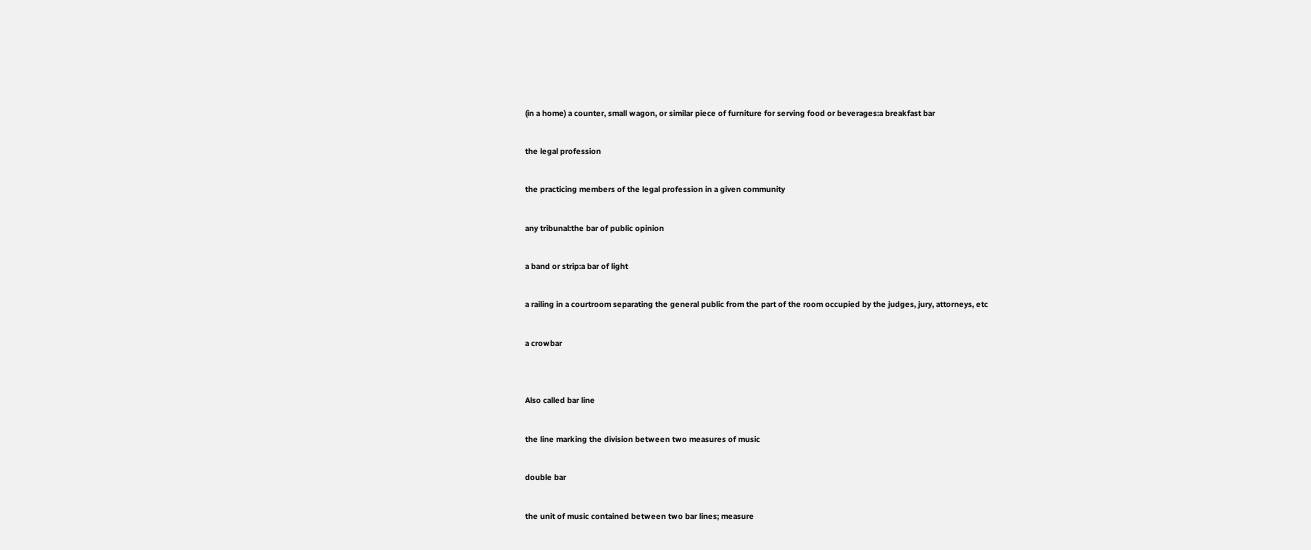(in a home) a counter, small wagon, or similar piece of furniture for serving food or beverages:a breakfast bar

the legal profession

the practicing members of the legal profession in a given community

any tribunal:the bar of public opinion

a band or strip:a bar of light

a railing in a courtroom separating the general public from the part of the room occupied by the judges, jury, attorneys, etc

a crowbar


Also called bar line

the line marking the division between two measures of music

double bar

the unit of music contained between two bar lines; measure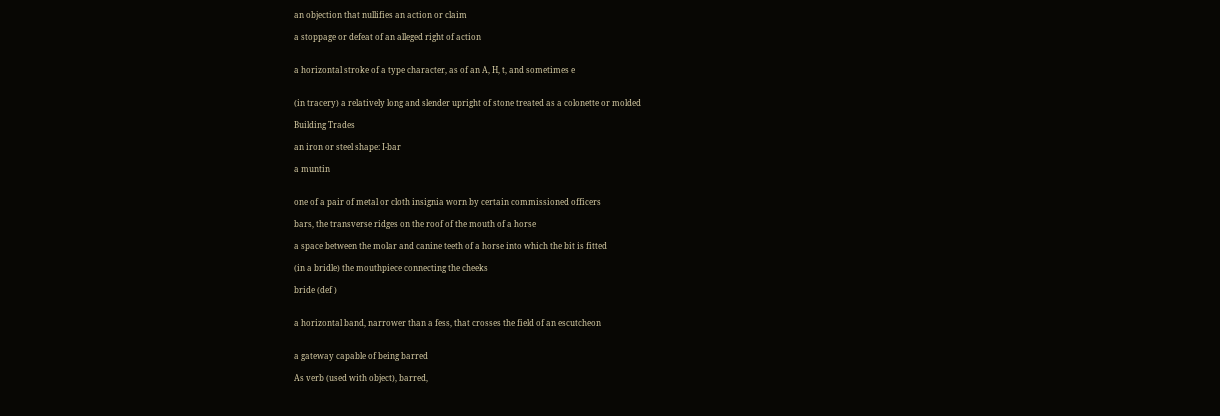an objection that nullifies an action or claim

a stoppage or defeat of an alleged right of action


a horizontal stroke of a type character, as of an A, H, t, and sometimes e


(in tracery) a relatively long and slender upright of stone treated as a colonette or molded

Building Trades

an iron or steel shape: I-bar

a muntin


one of a pair of metal or cloth insignia worn by certain commissioned officers

bars, the transverse ridges on the roof of the mouth of a horse

a space between the molar and canine teeth of a horse into which the bit is fitted

(in a bridle) the mouthpiece connecting the cheeks

bride (def )


a horizontal band, narrower than a fess, that crosses the field of an escutcheon


a gateway capable of being barred

As verb (used with object), barred,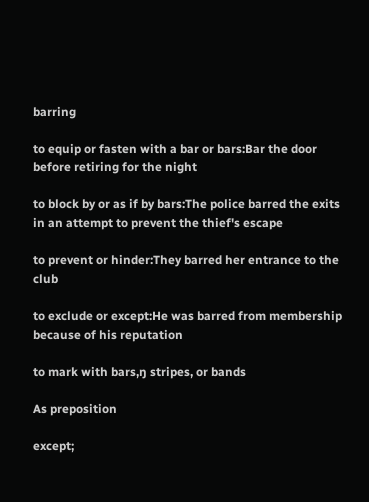barring

to equip or fasten with a bar or bars:Bar the door before retiring for the night

to block by or as if by bars:The police barred the exits in an attempt to prevent the thief's escape

to prevent or hinder:They barred her entrance to the club

to exclude or except:He was barred from membership because of his reputation

to mark with bars,ŋ stripes, or bands

As preposition

except;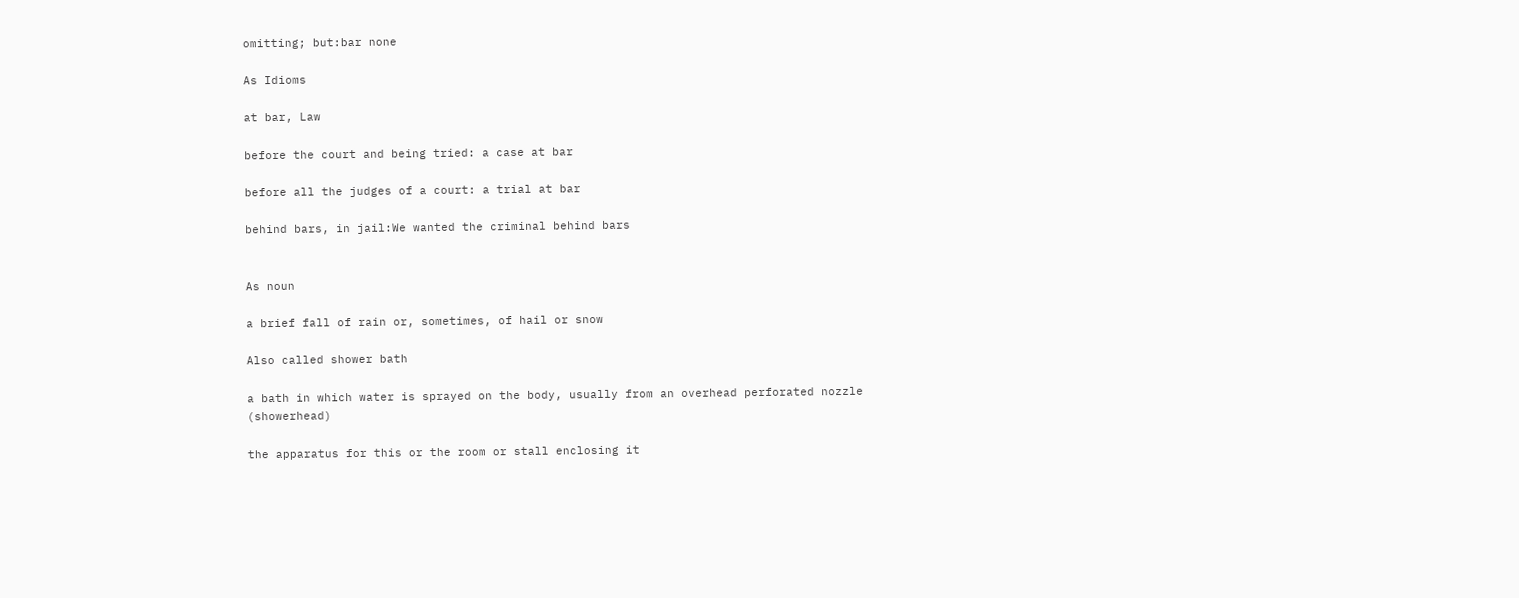omitting; but:bar none

As Idioms

at bar, Law

before the court and being tried: a case at bar

before all the judges of a court: a trial at bar

behind bars, in jail:We wanted the criminal behind bars


As noun

a brief fall of rain or, sometimes, of hail or snow

Also called shower bath

a bath in which water is sprayed on the body, usually from an overhead perforated nozzle (showerhead)

the apparatus for this or the room or stall enclosing it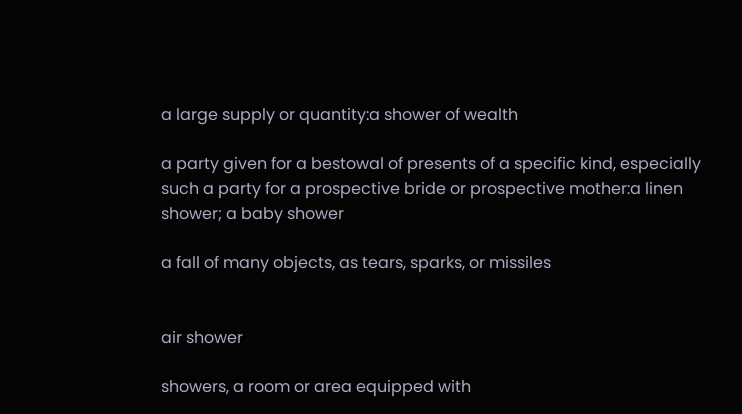a large supply or quantity:a shower of wealth

a party given for a bestowal of presents of a specific kind, especially such a party for a prospective bride or prospective mother:a linen shower; a baby shower

a fall of many objects, as tears, sparks, or missiles


air shower

showers, a room or area equipped with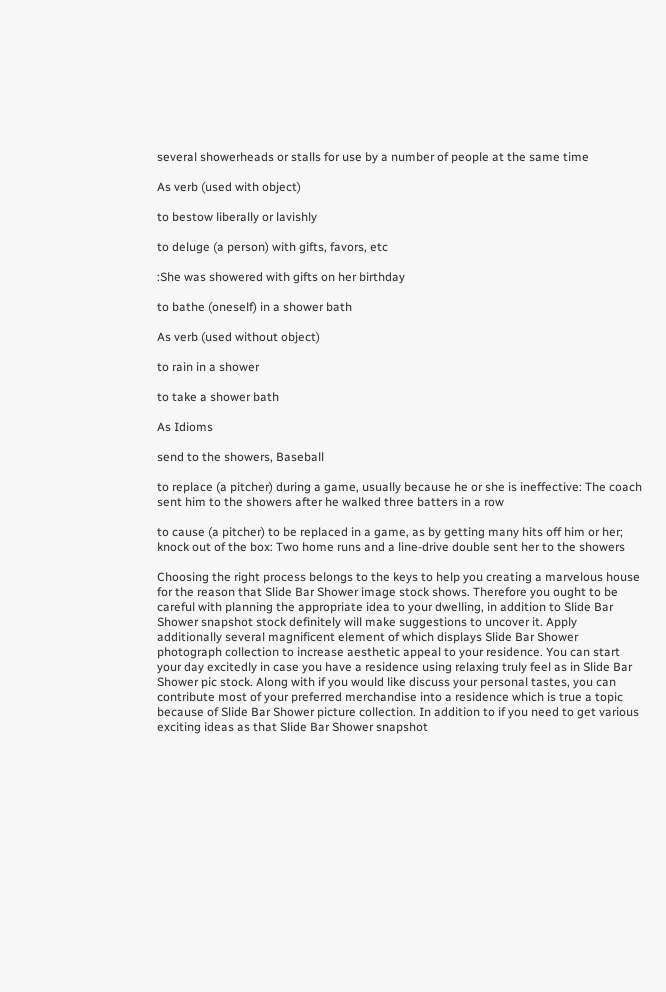several showerheads or stalls for use by a number of people at the same time

As verb (used with object)

to bestow liberally or lavishly

to deluge (a person) with gifts, favors, etc

:She was showered with gifts on her birthday

to bathe (oneself) in a shower bath

As verb (used without object)

to rain in a shower

to take a shower bath

As Idioms

send to the showers, Baseball

to replace (a pitcher) during a game, usually because he or she is ineffective: The coach sent him to the showers after he walked three batters in a row

to cause (a pitcher) to be replaced in a game, as by getting many hits off him or her; knock out of the box: Two home runs and a line-drive double sent her to the showers

Choosing the right process belongs to the keys to help you creating a marvelous house for the reason that Slide Bar Shower image stock shows. Therefore you ought to be careful with planning the appropriate idea to your dwelling, in addition to Slide Bar Shower snapshot stock definitely will make suggestions to uncover it. Apply additionally several magnificent element of which displays Slide Bar Shower photograph collection to increase aesthetic appeal to your residence. You can start your day excitedly in case you have a residence using relaxing truly feel as in Slide Bar Shower pic stock. Along with if you would like discuss your personal tastes, you can contribute most of your preferred merchandise into a residence which is true a topic because of Slide Bar Shower picture collection. In addition to if you need to get various exciting ideas as that Slide Bar Shower snapshot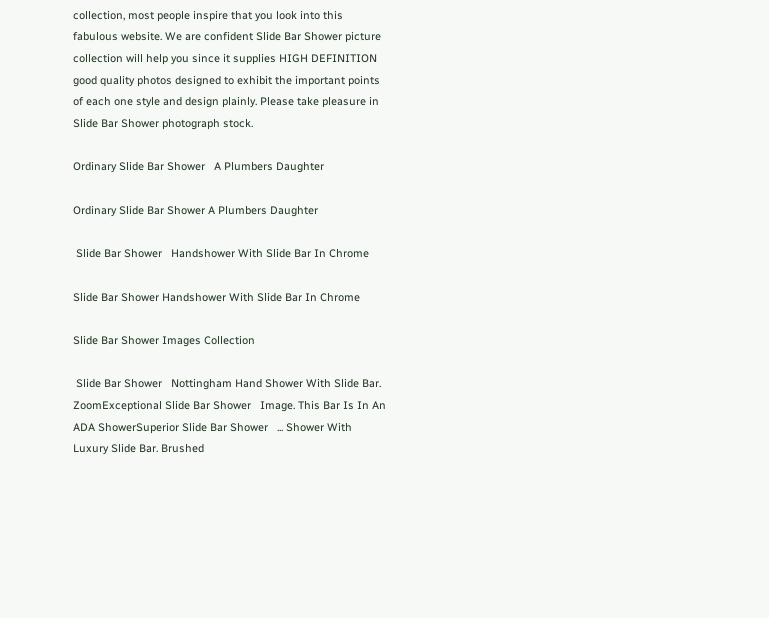collection, most people inspire that you look into this fabulous website. We are confident Slide Bar Shower picture collection will help you since it supplies HIGH DEFINITION good quality photos designed to exhibit the important points of each one style and design plainly. Please take pleasure in Slide Bar Shower photograph stock.

Ordinary Slide Bar Shower   A Plumbers Daughter

Ordinary Slide Bar Shower A Plumbers Daughter

 Slide Bar Shower   Handshower With Slide Bar In Chrome

Slide Bar Shower Handshower With Slide Bar In Chrome

Slide Bar Shower Images Collection

 Slide Bar Shower   Nottingham Hand Shower With Slide Bar. ZoomExceptional Slide Bar Shower   Image. This Bar Is In An ADA ShowerSuperior Slide Bar Shower   ... Shower With Luxury Slide Bar. Brushed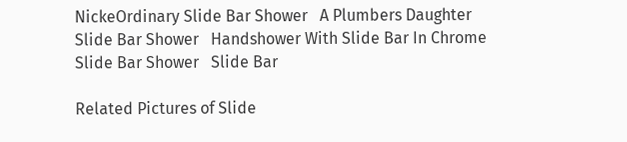NickeOrdinary Slide Bar Shower   A Plumbers Daughter Slide Bar Shower   Handshower With Slide Bar In Chrome Slide Bar Shower   Slide Bar

Related Pictures of Slide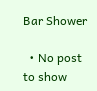Bar Shower

  • No post to show